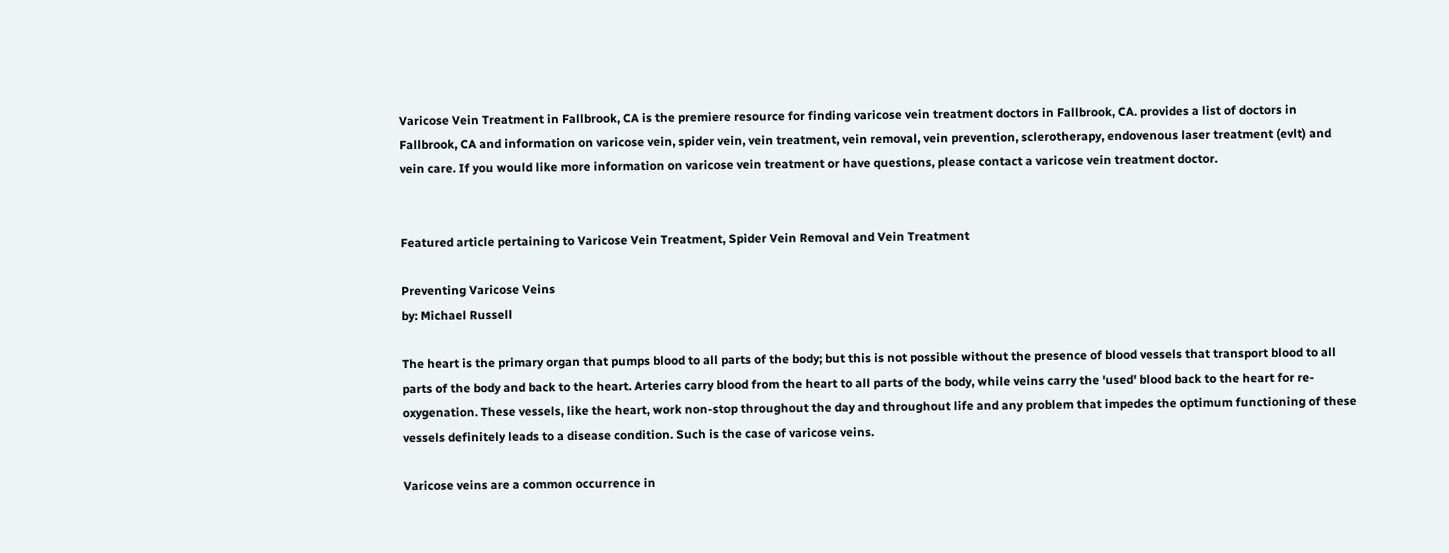Varicose Vein Treatment in Fallbrook, CA is the premiere resource for finding varicose vein treatment doctors in Fallbrook, CA. provides a list of doctors in Fallbrook, CA and information on varicose vein, spider vein, vein treatment, vein removal, vein prevention, sclerotherapy, endovenous laser treatment (evlt) and vein care. If you would like more information on varicose vein treatment or have questions, please contact a varicose vein treatment doctor.


Featured article pertaining to Varicose Vein Treatment, Spider Vein Removal and Vein Treatment

Preventing Varicose Veins
by: Michael Russell

The heart is the primary organ that pumps blood to all parts of the body; but this is not possible without the presence of blood vessels that transport blood to all parts of the body and back to the heart. Arteries carry blood from the heart to all parts of the body, while veins carry the 'used' blood back to the heart for re-oxygenation. These vessels, like the heart, work non-stop throughout the day and throughout life and any problem that impedes the optimum functioning of these vessels definitely leads to a disease condition. Such is the case of varicose veins.

Varicose veins are a common occurrence in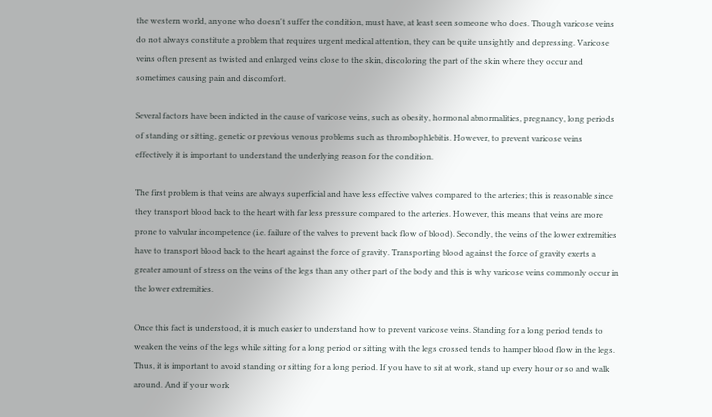the western world, anyone who doesn't suffer the condition, must have, at least seen someone who does. Though varicose veins do not always constitute a problem that requires urgent medical attention, they can be quite unsightly and depressing. Varicose veins often present as twisted and enlarged veins close to the skin, discoloring the part of the skin where they occur and sometimes causing pain and discomfort.

Several factors have been indicted in the cause of varicose veins, such as obesity, hormonal abnormalities, pregnancy, long periods of standing or sitting, genetic or previous venous problems such as thrombophlebitis. However, to prevent varicose veins effectively it is important to understand the underlying reason for the condition.

The first problem is that veins are always superficial and have less effective valves compared to the arteries; this is reasonable since they transport blood back to the heart with far less pressure compared to the arteries. However, this means that veins are more prone to valvular incompetence (i.e. failure of the valves to prevent back flow of blood). Secondly, the veins of the lower extremities have to transport blood back to the heart against the force of gravity. Transporting blood against the force of gravity exerts a greater amount of stress on the veins of the legs than any other part of the body and this is why varicose veins commonly occur in the lower extremities.

Once this fact is understood, it is much easier to understand how to prevent varicose veins. Standing for a long period tends to weaken the veins of the legs while sitting for a long period or sitting with the legs crossed tends to hamper blood flow in the legs. Thus, it is important to avoid standing or sitting for a long period. If you have to sit at work, stand up every hour or so and walk around. And if your work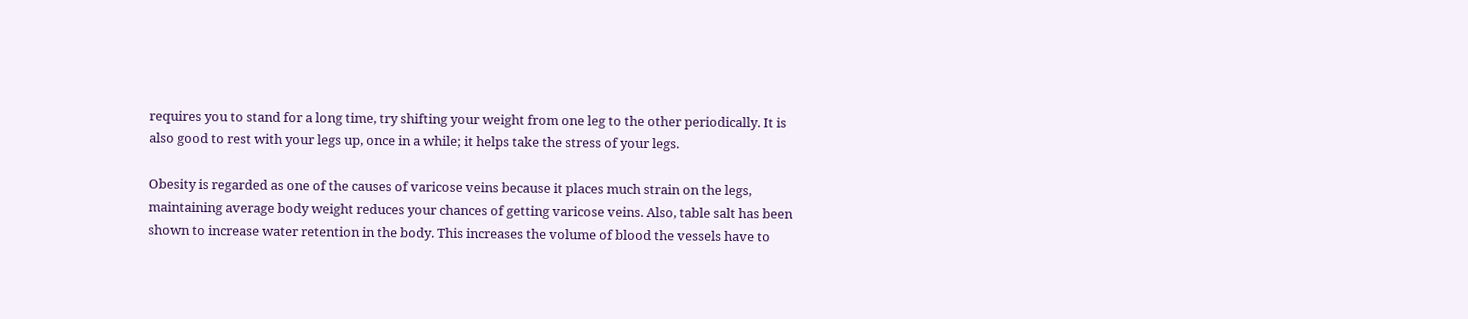requires you to stand for a long time, try shifting your weight from one leg to the other periodically. It is also good to rest with your legs up, once in a while; it helps take the stress of your legs.

Obesity is regarded as one of the causes of varicose veins because it places much strain on the legs, maintaining average body weight reduces your chances of getting varicose veins. Also, table salt has been shown to increase water retention in the body. This increases the volume of blood the vessels have to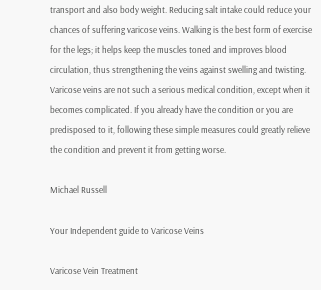transport and also body weight. Reducing salt intake could reduce your chances of suffering varicose veins. Walking is the best form of exercise for the legs; it helps keep the muscles toned and improves blood circulation, thus strengthening the veins against swelling and twisting. Varicose veins are not such a serious medical condition, except when it becomes complicated. If you already have the condition or you are predisposed to it, following these simple measures could greatly relieve the condition and prevent it from getting worse.

Michael Russell

Your Independent guide to Varicose Veins

Varicose Vein Treatment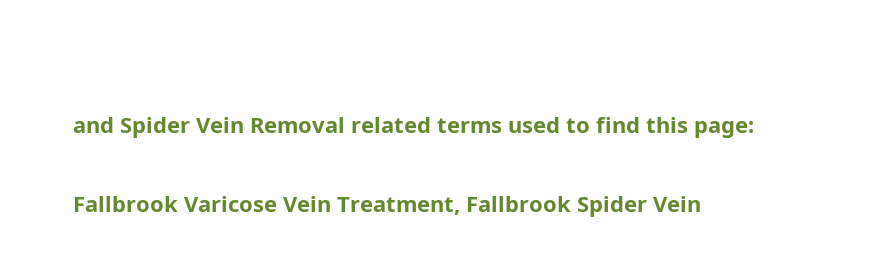and Spider Vein Removal related terms used to find this page:

Fallbrook Varicose Vein Treatment, Fallbrook Spider Vein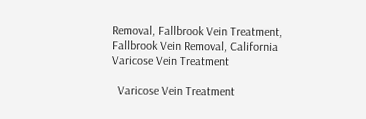Removal, Fallbrook Vein Treatment, Fallbrook Vein Removal, California Varicose Vein Treatment

  Varicose Vein Treatment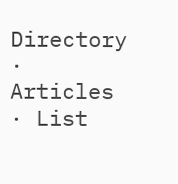Directory · Articles · List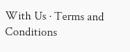With Us · Terms and Conditions